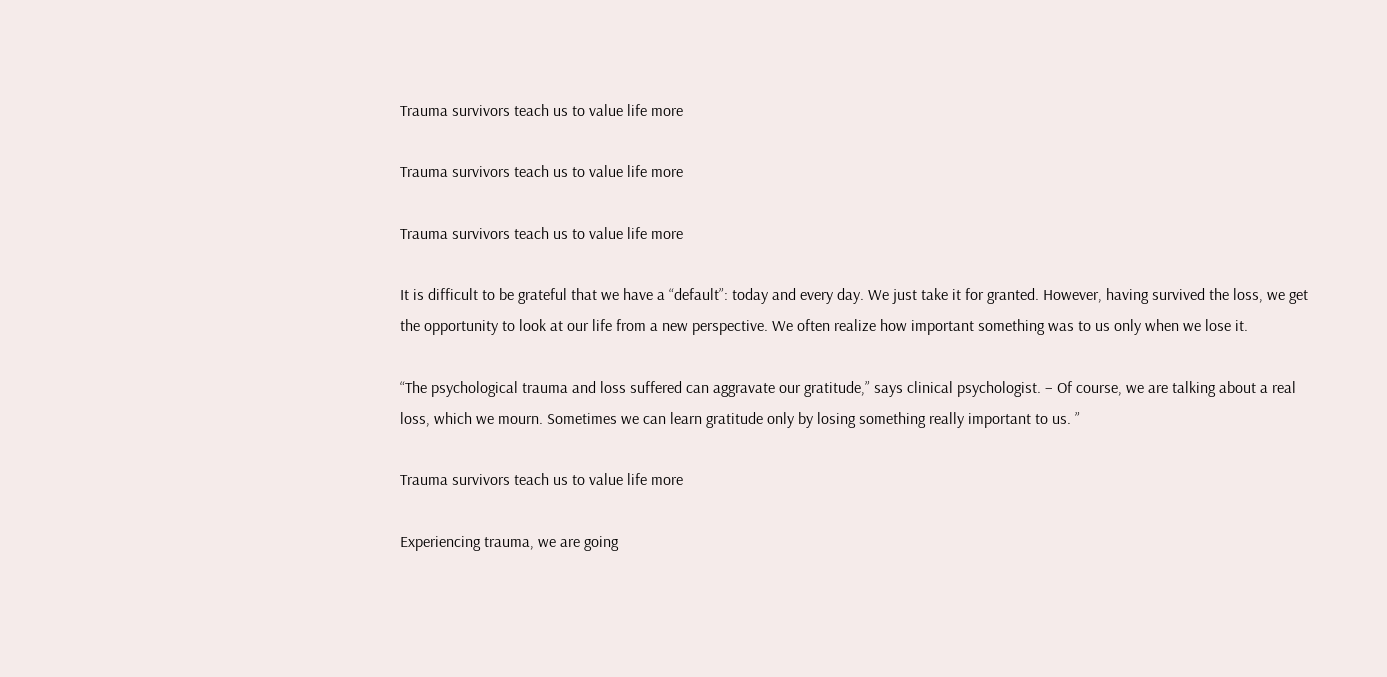Trauma survivors teach us to value life more

Trauma survivors teach us to value life more

Trauma survivors teach us to value life more

It is difficult to be grateful that we have a “default”: today and every day. We just take it for granted. However, having survived the loss, we get the opportunity to look at our life from a new perspective. We often realize how important something was to us only when we lose it.

“The psychological trauma and loss suffered can aggravate our gratitude,” says clinical psychologist. – Of course, we are talking about a real loss, which we mourn. Sometimes we can learn gratitude only by losing something really important to us. ”

Trauma survivors teach us to value life more

Experiencing trauma, we are going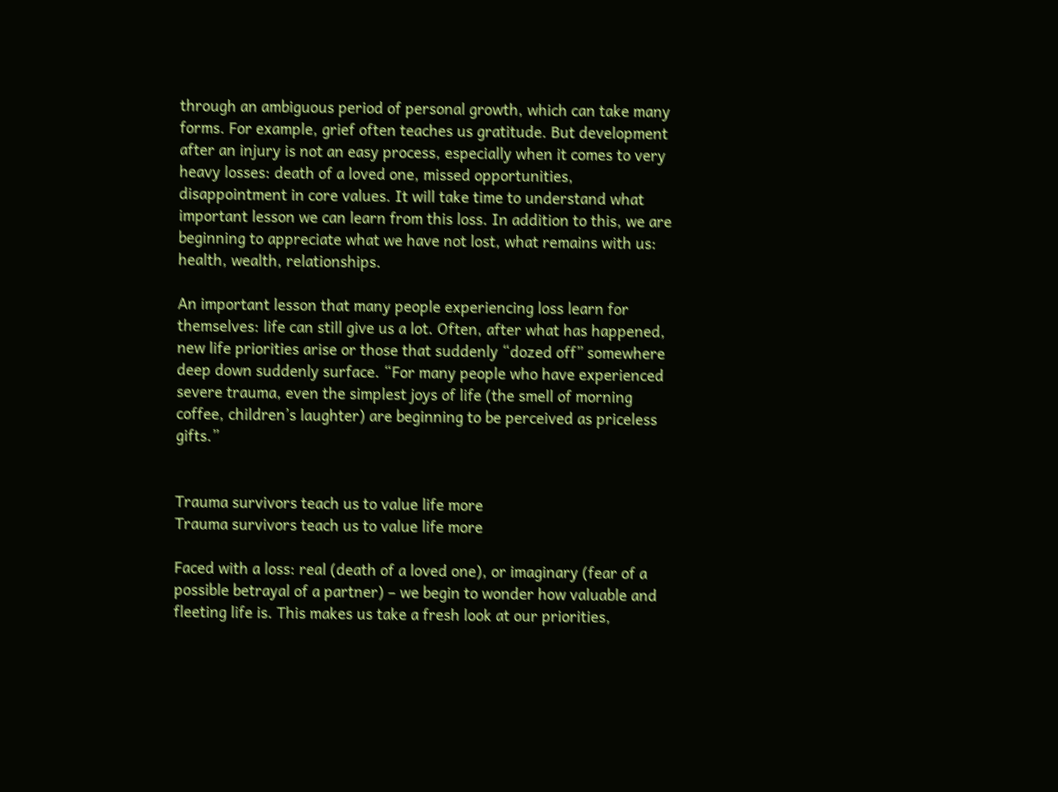through an ambiguous period of personal growth, which can take many forms. For example, grief often teaches us gratitude. But development after an injury is not an easy process, especially when it comes to very heavy losses: death of a loved one, missed opportunities, disappointment in core values. It will take time to understand what important lesson we can learn from this loss. In addition to this, we are beginning to appreciate what we have not lost, what remains with us: health, wealth, relationships.

An important lesson that many people experiencing loss learn for themselves: life can still give us a lot. Often, after what has happened, new life priorities arise or those that suddenly “dozed off” somewhere deep down suddenly surface. “For many people who have experienced severe trauma, even the simplest joys of life (the smell of morning coffee, children’s laughter) are beginning to be perceived as priceless gifts.”


Trauma survivors teach us to value life more
Trauma survivors teach us to value life more

Faced with a loss: real (death of a loved one), or imaginary (fear of a possible betrayal of a partner) – we begin to wonder how valuable and fleeting life is. This makes us take a fresh look at our priorities,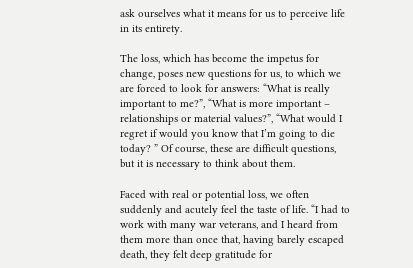ask ourselves what it means for us to perceive life in its entirety.

The loss, which has become the impetus for change, poses new questions for us, to which we are forced to look for answers: “What is really important to me?”, “What is more important – relationships or material values?”, “What would I regret if would you know that I’m going to die today? ” Of course, these are difficult questions, but it is necessary to think about them.

Faced with real or potential loss, we often suddenly and acutely feel the taste of life. “I had to work with many war veterans, and I heard from them more than once that, having barely escaped death, they felt deep gratitude for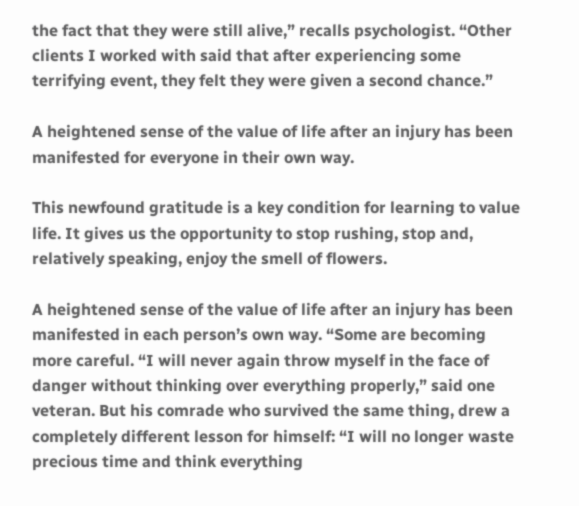the fact that they were still alive,” recalls psychologist. “Other clients I worked with said that after experiencing some terrifying event, they felt they were given a second chance.”

A heightened sense of the value of life after an injury has been manifested for everyone in their own way.

This newfound gratitude is a key condition for learning to value life. It gives us the opportunity to stop rushing, stop and, relatively speaking, enjoy the smell of flowers.

A heightened sense of the value of life after an injury has been manifested in each person’s own way. “Some are becoming more careful. “I will never again throw myself in the face of danger without thinking over everything properly,” said one veteran. But his comrade who survived the same thing, drew a completely different lesson for himself: “I will no longer waste precious time and think everything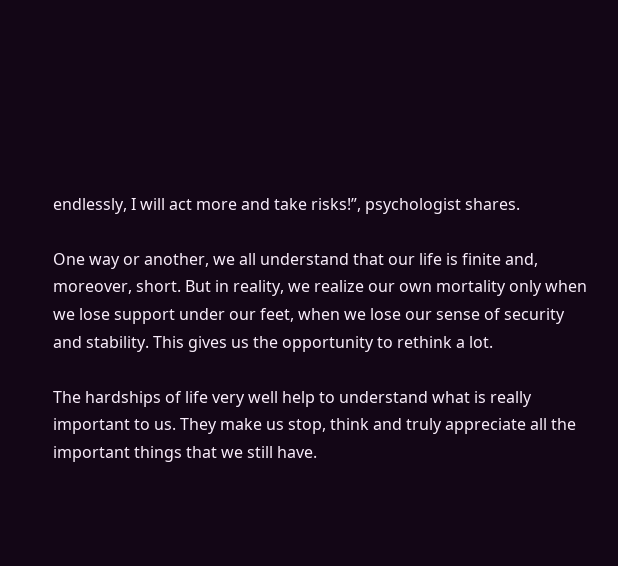endlessly, I will act more and take risks!”, psychologist shares.

One way or another, we all understand that our life is finite and, moreover, short. But in reality, we realize our own mortality only when we lose support under our feet, when we lose our sense of security and stability. This gives us the opportunity to rethink a lot.

The hardships of life very well help to understand what is really important to us. They make us stop, think and truly appreciate all the important things that we still have.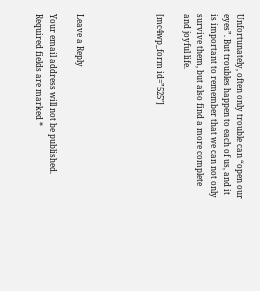Unfortunately, often only trouble can “open our eyes”. But troubles happen to each of us, and it is important to remember that we can not only survive them, but also find a more complete and joyful life.

[mc4wp_form id=”525″]





Leave a Reply

Your email address will not be published. Required fields are marked *